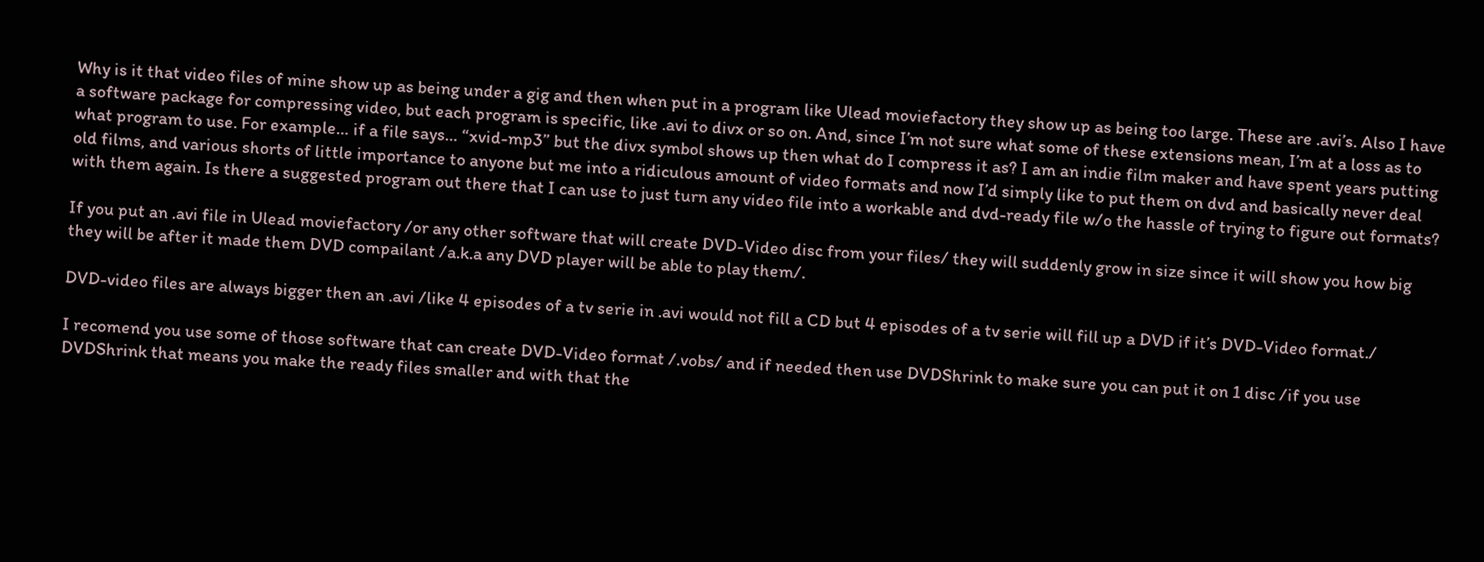Why is it that video files of mine show up as being under a gig and then when put in a program like Ulead moviefactory they show up as being too large. These are .avi’s. Also I have a software package for compressing video, but each program is specific, like .avi to divx or so on. And, since I’m not sure what some of these extensions mean, I’m at a loss as to what program to use. For example… if a file says… “xvid-mp3” but the divx symbol shows up then what do I compress it as? I am an indie film maker and have spent years putting old films, and various shorts of little importance to anyone but me into a ridiculous amount of video formats and now I’d simply like to put them on dvd and basically never deal with them again. Is there a suggested program out there that I can use to just turn any video file into a workable and dvd-ready file w/o the hassle of trying to figure out formats?

If you put an .avi file in Ulead moviefactory /or any other software that will create DVD-Video disc from your files/ they will suddenly grow in size since it will show you how big they will be after it made them DVD compailant /a.k.a any DVD player will be able to play them/.

DVD-video files are always bigger then an .avi /like 4 episodes of a tv serie in .avi would not fill a CD but 4 episodes of a tv serie will fill up a DVD if it’s DVD-Video format./

I recomend you use some of those software that can create DVD-Video format /.vobs/ and if needed then use DVDShrink to make sure you can put it on 1 disc /if you use DVDShrink that means you make the ready files smaller and with that the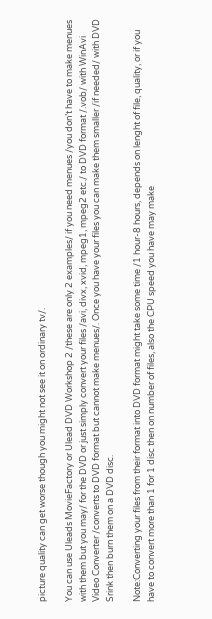picture quality can get worse though you might not see it on ordinary tv/.

You can use Uleads MovieFactory or Ulead DVD Workshop 2 /these are only 2 examples/ if you need menues /you don’t have to make menues with them but you may/ for the DVD or just simply convert your files /avi, divx, xvid, mpeg1, mpeg2 etc./ to DVD format /.vob/ with WinAvi Video Converter /converts to DVD format but cannot make menues/. Once you have your files you can make them smaller /if needed/ with DVD Srink then burn them on a DVD disc.

Note:Converting your files from their format into DVD format might take some time /1 hour-8 hours, depends on lenght of file, quality, or if you have to convert more than 1 for 1 disc then on number of files, also the CPU speed you have may make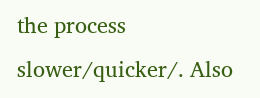the process slower/quicker/. Also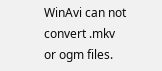WinAvi can not convert .mkv or ogm files.